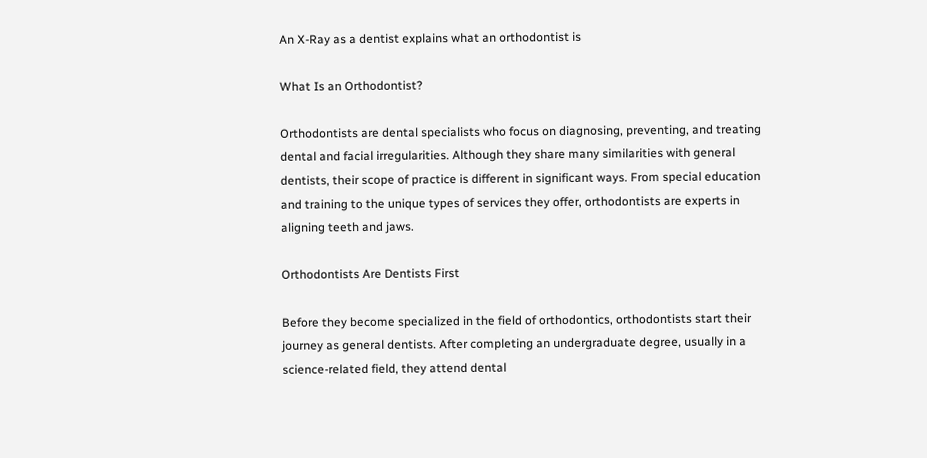An X-Ray as a dentist explains what an orthodontist is

What Is an Orthodontist?

Orthodontists are dental specialists who focus on diagnosing, preventing, and treating dental and facial irregularities. Although they share many similarities with general dentists, their scope of practice is different in significant ways. From special education and training to the unique types of services they offer, orthodontists are experts in aligning teeth and jaws.

Orthodontists Are Dentists First

Before they become specialized in the field of orthodontics, orthodontists start their journey as general dentists. After completing an undergraduate degree, usually in a science-related field, they attend dental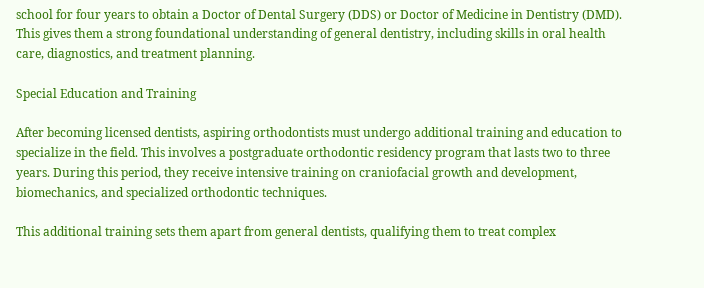school for four years to obtain a Doctor of Dental Surgery (DDS) or Doctor of Medicine in Dentistry (DMD). This gives them a strong foundational understanding of general dentistry, including skills in oral health care, diagnostics, and treatment planning.

Special Education and Training

After becoming licensed dentists, aspiring orthodontists must undergo additional training and education to specialize in the field. This involves a postgraduate orthodontic residency program that lasts two to three years. During this period, they receive intensive training on craniofacial growth and development, biomechanics, and specialized orthodontic techniques.

This additional training sets them apart from general dentists, qualifying them to treat complex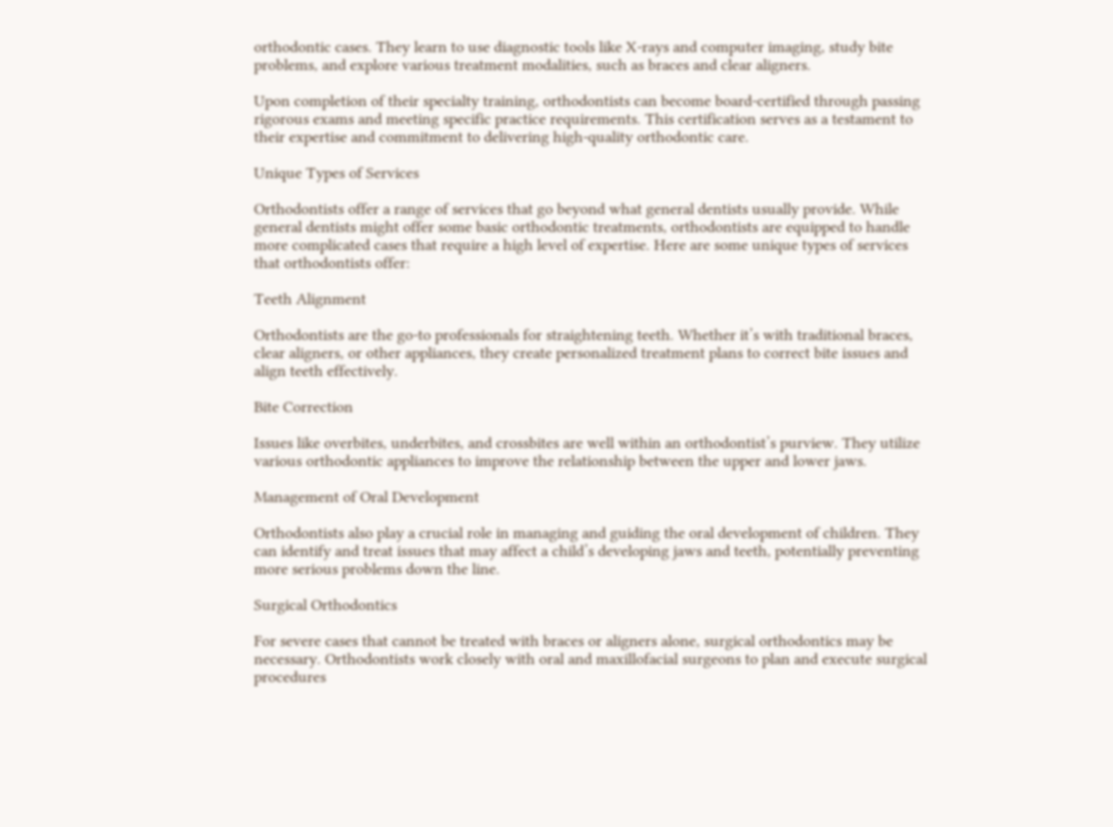orthodontic cases. They learn to use diagnostic tools like X-rays and computer imaging, study bite problems, and explore various treatment modalities, such as braces and clear aligners.

Upon completion of their specialty training, orthodontists can become board-certified through passing rigorous exams and meeting specific practice requirements. This certification serves as a testament to their expertise and commitment to delivering high-quality orthodontic care.

Unique Types of Services

Orthodontists offer a range of services that go beyond what general dentists usually provide. While general dentists might offer some basic orthodontic treatments, orthodontists are equipped to handle more complicated cases that require a high level of expertise. Here are some unique types of services that orthodontists offer:

Teeth Alignment

Orthodontists are the go-to professionals for straightening teeth. Whether it’s with traditional braces, clear aligners, or other appliances, they create personalized treatment plans to correct bite issues and align teeth effectively.

Bite Correction

Issues like overbites, underbites, and crossbites are well within an orthodontist’s purview. They utilize various orthodontic appliances to improve the relationship between the upper and lower jaws.

Management of Oral Development

Orthodontists also play a crucial role in managing and guiding the oral development of children. They can identify and treat issues that may affect a child’s developing jaws and teeth, potentially preventing more serious problems down the line.

Surgical Orthodontics

For severe cases that cannot be treated with braces or aligners alone, surgical orthodontics may be necessary. Orthodontists work closely with oral and maxillofacial surgeons to plan and execute surgical procedures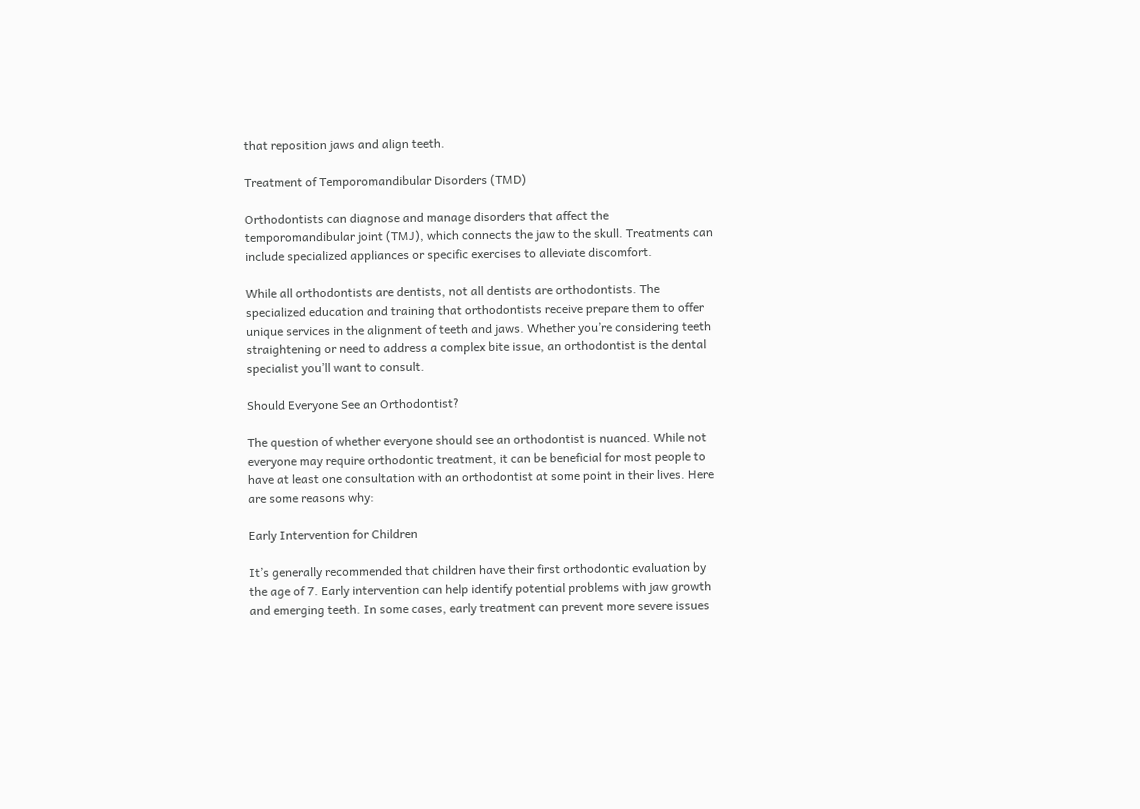that reposition jaws and align teeth.

Treatment of Temporomandibular Disorders (TMD)

Orthodontists can diagnose and manage disorders that affect the temporomandibular joint (TMJ), which connects the jaw to the skull. Treatments can include specialized appliances or specific exercises to alleviate discomfort.

While all orthodontists are dentists, not all dentists are orthodontists. The specialized education and training that orthodontists receive prepare them to offer unique services in the alignment of teeth and jaws. Whether you’re considering teeth straightening or need to address a complex bite issue, an orthodontist is the dental specialist you’ll want to consult.

Should Everyone See an Orthodontist?

The question of whether everyone should see an orthodontist is nuanced. While not everyone may require orthodontic treatment, it can be beneficial for most people to have at least one consultation with an orthodontist at some point in their lives. Here are some reasons why:

Early Intervention for Children

It’s generally recommended that children have their first orthodontic evaluation by the age of 7. Early intervention can help identify potential problems with jaw growth and emerging teeth. In some cases, early treatment can prevent more severe issues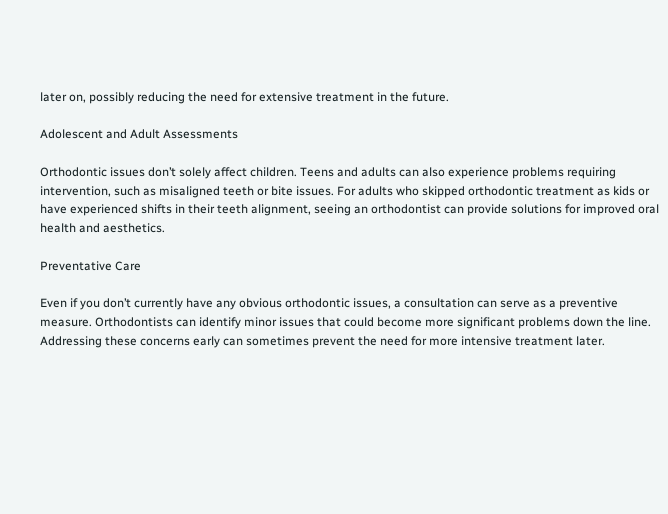later on, possibly reducing the need for extensive treatment in the future.

Adolescent and Adult Assessments

Orthodontic issues don’t solely affect children. Teens and adults can also experience problems requiring intervention, such as misaligned teeth or bite issues. For adults who skipped orthodontic treatment as kids or have experienced shifts in their teeth alignment, seeing an orthodontist can provide solutions for improved oral health and aesthetics.

Preventative Care

Even if you don’t currently have any obvious orthodontic issues, a consultation can serve as a preventive measure. Orthodontists can identify minor issues that could become more significant problems down the line. Addressing these concerns early can sometimes prevent the need for more intensive treatment later.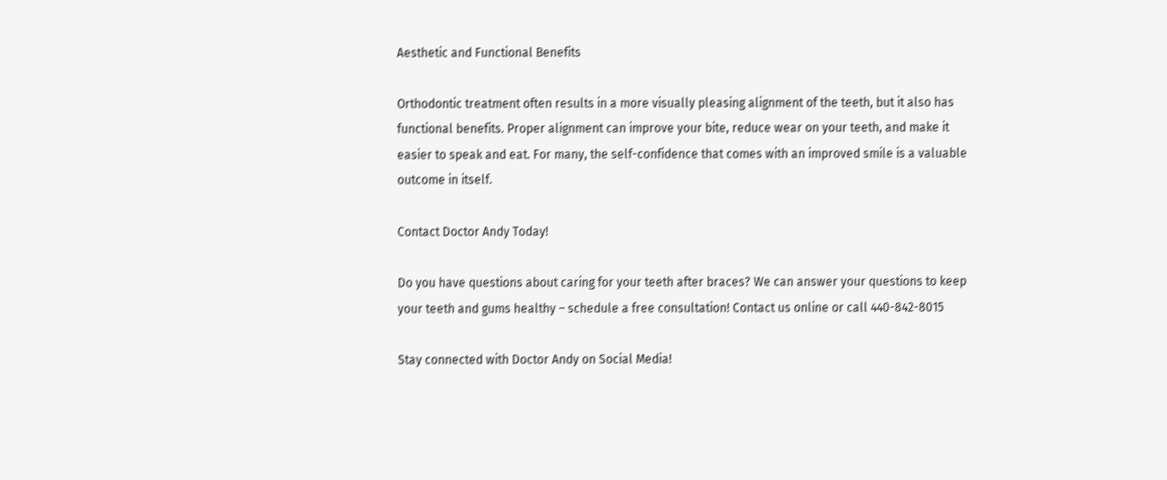Aesthetic and Functional Benefits

Orthodontic treatment often results in a more visually pleasing alignment of the teeth, but it also has functional benefits. Proper alignment can improve your bite, reduce wear on your teeth, and make it easier to speak and eat. For many, the self-confidence that comes with an improved smile is a valuable outcome in itself.

Contact Doctor Andy Today!

Do you have questions about caring for your teeth after braces? We can answer your questions to keep your teeth and gums healthy – schedule a free consultation! Contact us online or call 440-842-8015

Stay connected with Doctor Andy on Social Media!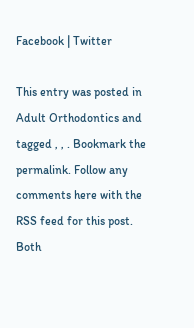Facebook | Twitter

This entry was posted in Adult Orthodontics and tagged , , . Bookmark the permalink. Follow any comments here with the RSS feed for this post. Both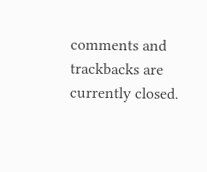comments and trackbacks are currently closed.